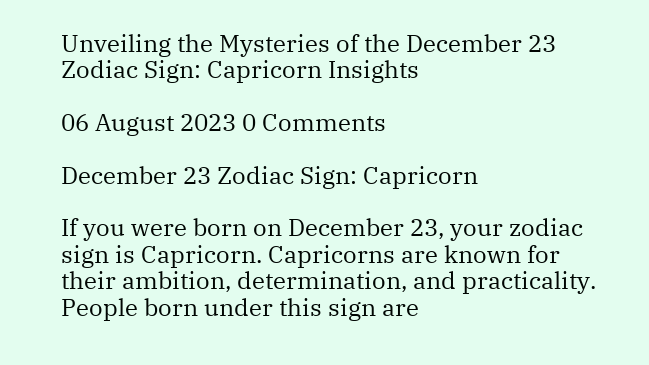Unveiling the Mysteries of the December 23 Zodiac Sign: Capricorn Insights

06 August 2023 0 Comments

December 23 Zodiac Sign: Capricorn

If you were born on December 23, your zodiac sign is Capricorn. Capricorns are known for their ambition, determination, and practicality. People born under this sign are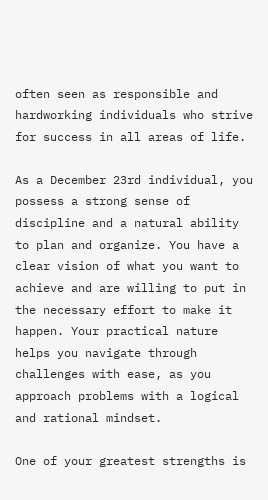often seen as responsible and hardworking individuals who strive for success in all areas of life.

As a December 23rd individual, you possess a strong sense of discipline and a natural ability to plan and organize. You have a clear vision of what you want to achieve and are willing to put in the necessary effort to make it happen. Your practical nature helps you navigate through challenges with ease, as you approach problems with a logical and rational mindset.

One of your greatest strengths is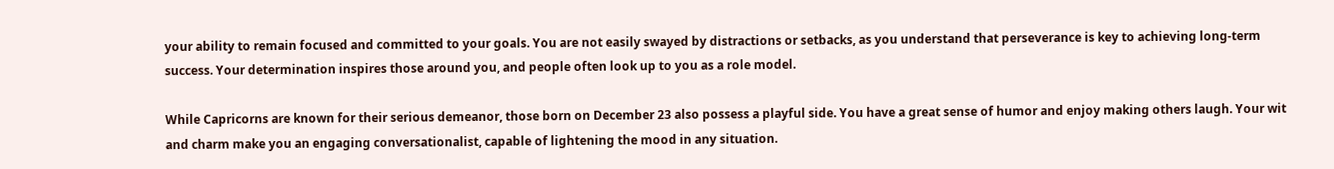your ability to remain focused and committed to your goals. You are not easily swayed by distractions or setbacks, as you understand that perseverance is key to achieving long-term success. Your determination inspires those around you, and people often look up to you as a role model.

While Capricorns are known for their serious demeanor, those born on December 23 also possess a playful side. You have a great sense of humor and enjoy making others laugh. Your wit and charm make you an engaging conversationalist, capable of lightening the mood in any situation.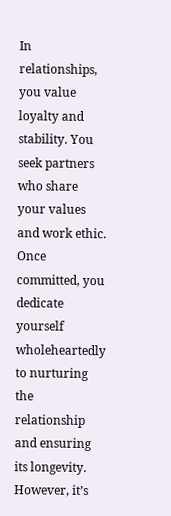In relationships, you value loyalty and stability. You seek partners who share your values and work ethic. Once committed, you dedicate yourself wholeheartedly to nurturing the relationship and ensuring its longevity. However, it’s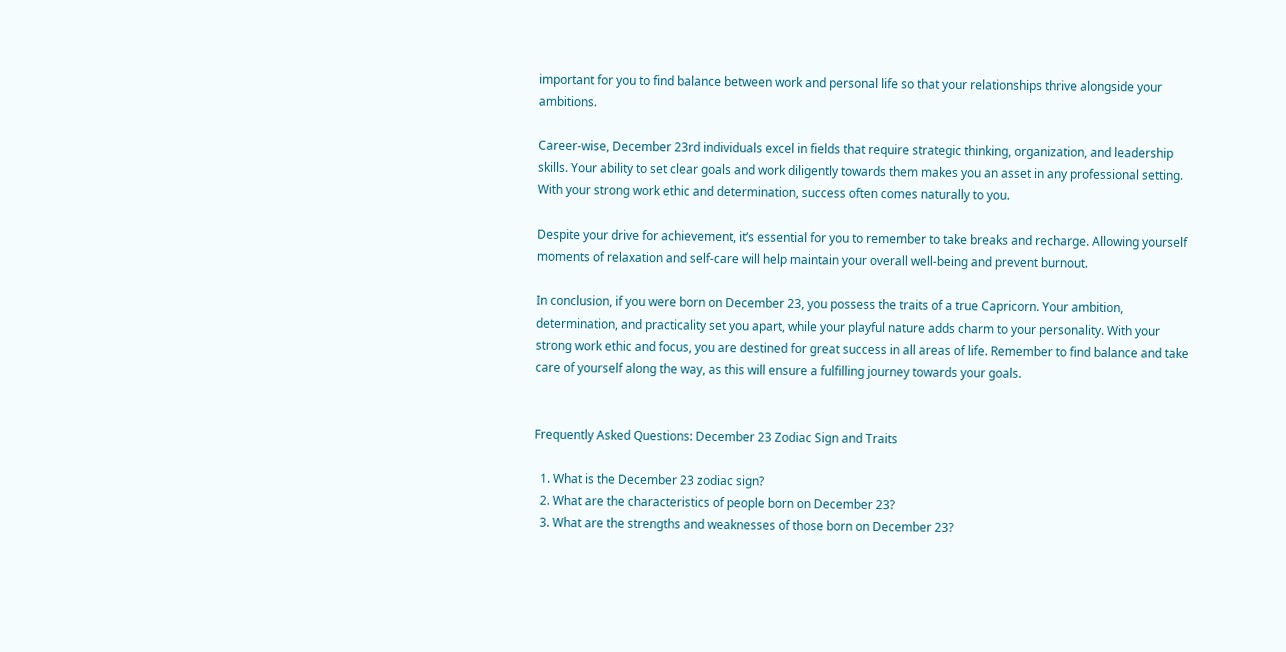important for you to find balance between work and personal life so that your relationships thrive alongside your ambitions.

Career-wise, December 23rd individuals excel in fields that require strategic thinking, organization, and leadership skills. Your ability to set clear goals and work diligently towards them makes you an asset in any professional setting. With your strong work ethic and determination, success often comes naturally to you.

Despite your drive for achievement, it’s essential for you to remember to take breaks and recharge. Allowing yourself moments of relaxation and self-care will help maintain your overall well-being and prevent burnout.

In conclusion, if you were born on December 23, you possess the traits of a true Capricorn. Your ambition, determination, and practicality set you apart, while your playful nature adds charm to your personality. With your strong work ethic and focus, you are destined for great success in all areas of life. Remember to find balance and take care of yourself along the way, as this will ensure a fulfilling journey towards your goals.


Frequently Asked Questions: December 23 Zodiac Sign and Traits

  1. What is the December 23 zodiac sign?
  2. What are the characteristics of people born on December 23?
  3. What are the strengths and weaknesses of those born on December 23?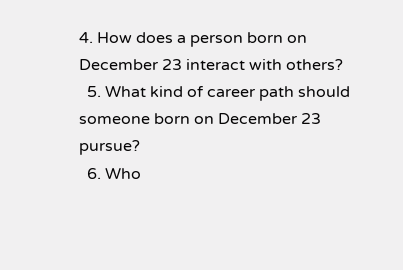4. How does a person born on December 23 interact with others?
  5. What kind of career path should someone born on December 23 pursue?
  6. Who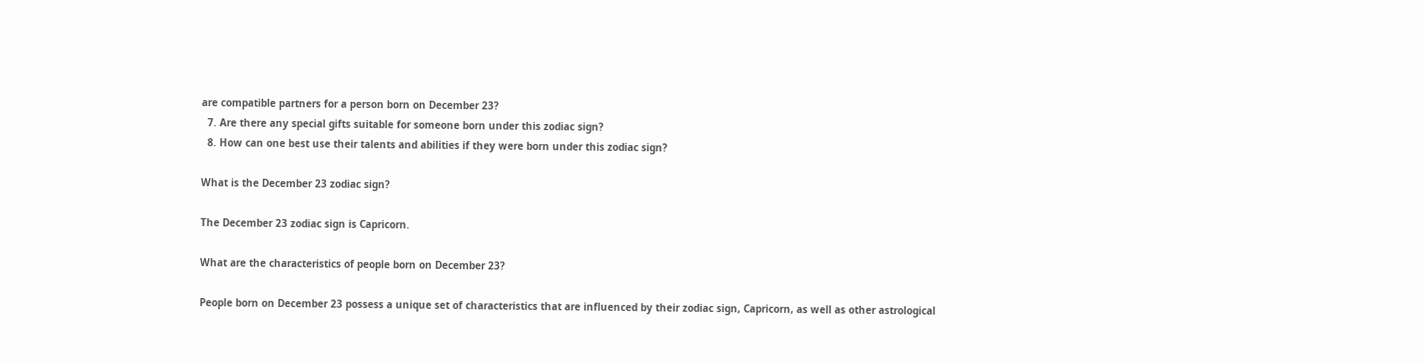are compatible partners for a person born on December 23?
  7. Are there any special gifts suitable for someone born under this zodiac sign?
  8. How can one best use their talents and abilities if they were born under this zodiac sign?

What is the December 23 zodiac sign?

The December 23 zodiac sign is Capricorn.

What are the characteristics of people born on December 23?

People born on December 23 possess a unique set of characteristics that are influenced by their zodiac sign, Capricorn, as well as other astrological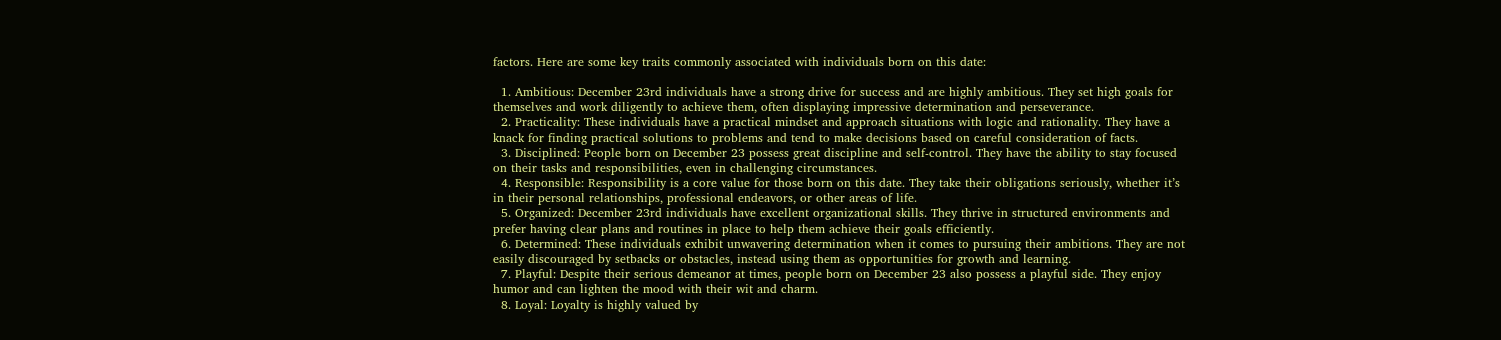factors. Here are some key traits commonly associated with individuals born on this date:

  1. Ambitious: December 23rd individuals have a strong drive for success and are highly ambitious. They set high goals for themselves and work diligently to achieve them, often displaying impressive determination and perseverance.
  2. Practicality: These individuals have a practical mindset and approach situations with logic and rationality. They have a knack for finding practical solutions to problems and tend to make decisions based on careful consideration of facts.
  3. Disciplined: People born on December 23 possess great discipline and self-control. They have the ability to stay focused on their tasks and responsibilities, even in challenging circumstances.
  4. Responsible: Responsibility is a core value for those born on this date. They take their obligations seriously, whether it’s in their personal relationships, professional endeavors, or other areas of life.
  5. Organized: December 23rd individuals have excellent organizational skills. They thrive in structured environments and prefer having clear plans and routines in place to help them achieve their goals efficiently.
  6. Determined: These individuals exhibit unwavering determination when it comes to pursuing their ambitions. They are not easily discouraged by setbacks or obstacles, instead using them as opportunities for growth and learning.
  7. Playful: Despite their serious demeanor at times, people born on December 23 also possess a playful side. They enjoy humor and can lighten the mood with their wit and charm.
  8. Loyal: Loyalty is highly valued by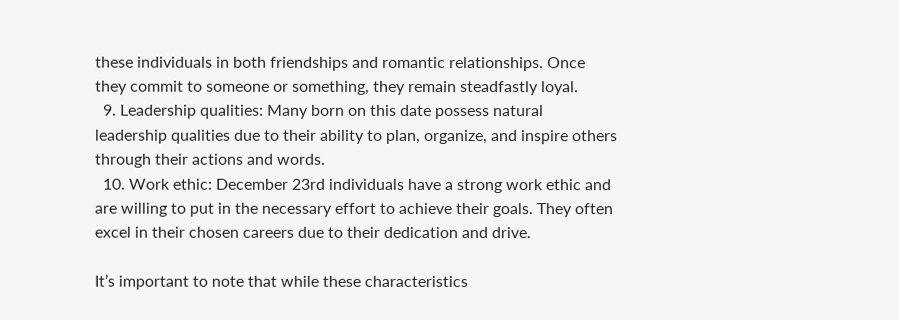these individuals in both friendships and romantic relationships. Once they commit to someone or something, they remain steadfastly loyal.
  9. Leadership qualities: Many born on this date possess natural leadership qualities due to their ability to plan, organize, and inspire others through their actions and words.
  10. Work ethic: December 23rd individuals have a strong work ethic and are willing to put in the necessary effort to achieve their goals. They often excel in their chosen careers due to their dedication and drive.

It’s important to note that while these characteristics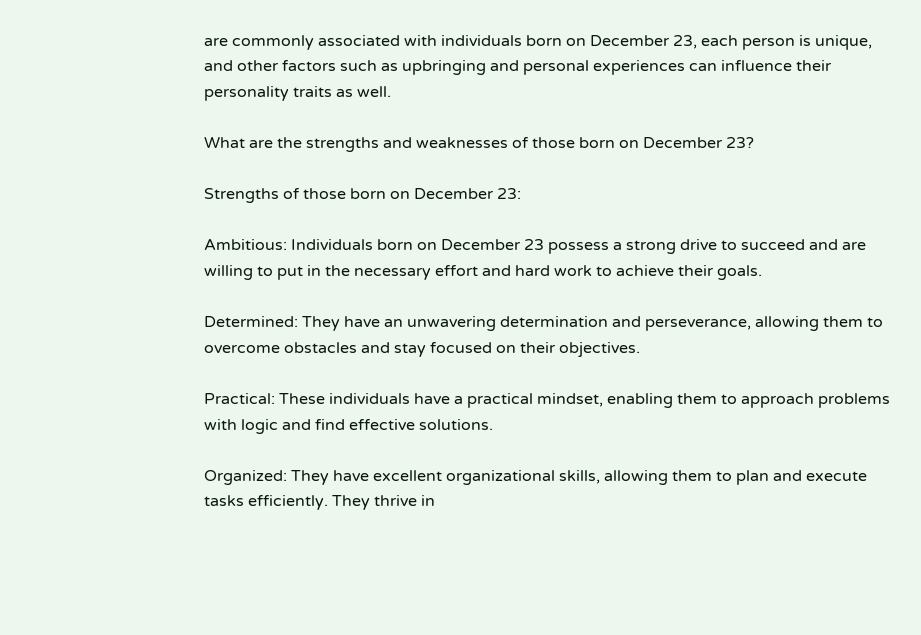are commonly associated with individuals born on December 23, each person is unique, and other factors such as upbringing and personal experiences can influence their personality traits as well.

What are the strengths and weaknesses of those born on December 23?

Strengths of those born on December 23:

Ambitious: Individuals born on December 23 possess a strong drive to succeed and are willing to put in the necessary effort and hard work to achieve their goals.

Determined: They have an unwavering determination and perseverance, allowing them to overcome obstacles and stay focused on their objectives.

Practical: These individuals have a practical mindset, enabling them to approach problems with logic and find effective solutions.

Organized: They have excellent organizational skills, allowing them to plan and execute tasks efficiently. They thrive in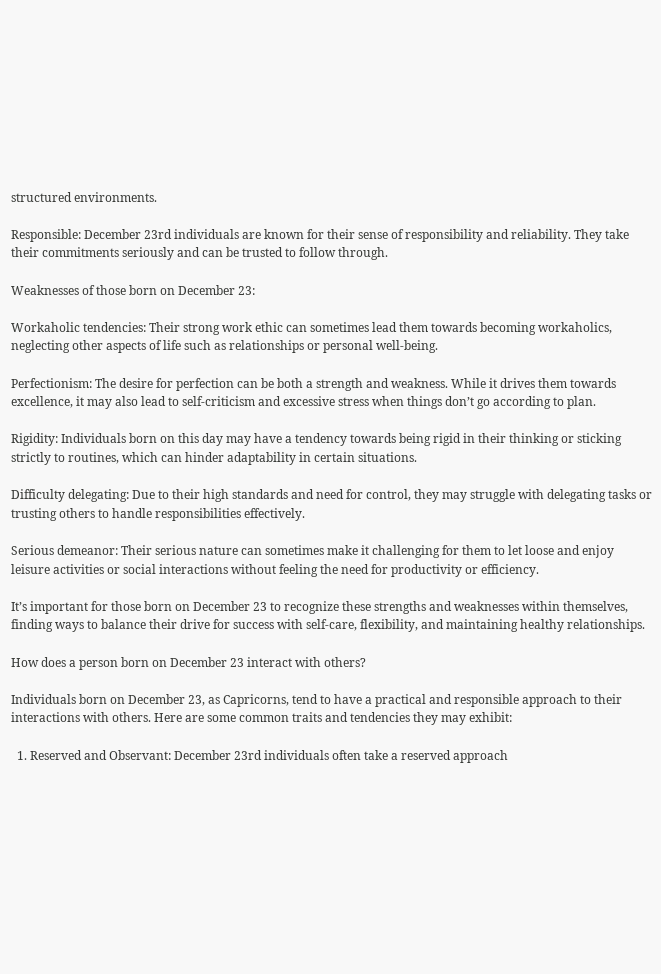structured environments.

Responsible: December 23rd individuals are known for their sense of responsibility and reliability. They take their commitments seriously and can be trusted to follow through.

Weaknesses of those born on December 23:

Workaholic tendencies: Their strong work ethic can sometimes lead them towards becoming workaholics, neglecting other aspects of life such as relationships or personal well-being.

Perfectionism: The desire for perfection can be both a strength and weakness. While it drives them towards excellence, it may also lead to self-criticism and excessive stress when things don’t go according to plan.

Rigidity: Individuals born on this day may have a tendency towards being rigid in their thinking or sticking strictly to routines, which can hinder adaptability in certain situations.

Difficulty delegating: Due to their high standards and need for control, they may struggle with delegating tasks or trusting others to handle responsibilities effectively.

Serious demeanor: Their serious nature can sometimes make it challenging for them to let loose and enjoy leisure activities or social interactions without feeling the need for productivity or efficiency.

It’s important for those born on December 23 to recognize these strengths and weaknesses within themselves, finding ways to balance their drive for success with self-care, flexibility, and maintaining healthy relationships.

How does a person born on December 23 interact with others?

Individuals born on December 23, as Capricorns, tend to have a practical and responsible approach to their interactions with others. Here are some common traits and tendencies they may exhibit:

  1. Reserved and Observant: December 23rd individuals often take a reserved approach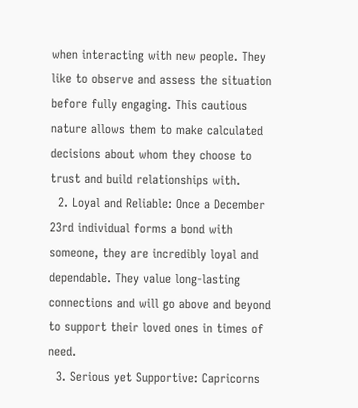when interacting with new people. They like to observe and assess the situation before fully engaging. This cautious nature allows them to make calculated decisions about whom they choose to trust and build relationships with.
  2. Loyal and Reliable: Once a December 23rd individual forms a bond with someone, they are incredibly loyal and dependable. They value long-lasting connections and will go above and beyond to support their loved ones in times of need.
  3. Serious yet Supportive: Capricorns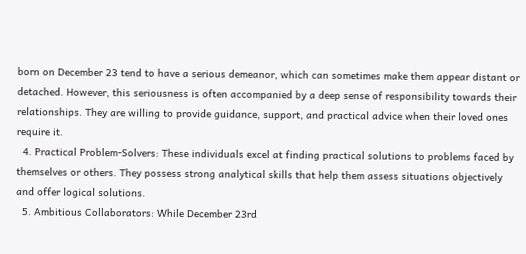born on December 23 tend to have a serious demeanor, which can sometimes make them appear distant or detached. However, this seriousness is often accompanied by a deep sense of responsibility towards their relationships. They are willing to provide guidance, support, and practical advice when their loved ones require it.
  4. Practical Problem-Solvers: These individuals excel at finding practical solutions to problems faced by themselves or others. They possess strong analytical skills that help them assess situations objectively and offer logical solutions.
  5. Ambitious Collaborators: While December 23rd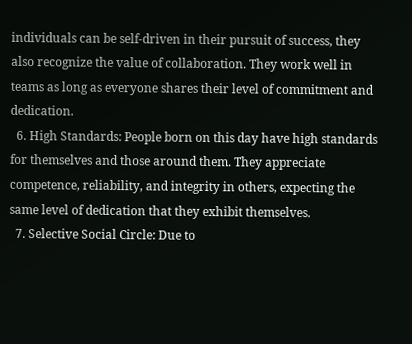individuals can be self-driven in their pursuit of success, they also recognize the value of collaboration. They work well in teams as long as everyone shares their level of commitment and dedication.
  6. High Standards: People born on this day have high standards for themselves and those around them. They appreciate competence, reliability, and integrity in others, expecting the same level of dedication that they exhibit themselves.
  7. Selective Social Circle: Due to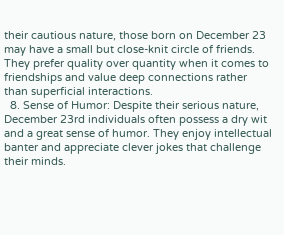their cautious nature, those born on December 23 may have a small but close-knit circle of friends. They prefer quality over quantity when it comes to friendships and value deep connections rather than superficial interactions.
  8. Sense of Humor: Despite their serious nature, December 23rd individuals often possess a dry wit and a great sense of humor. They enjoy intellectual banter and appreciate clever jokes that challenge their minds.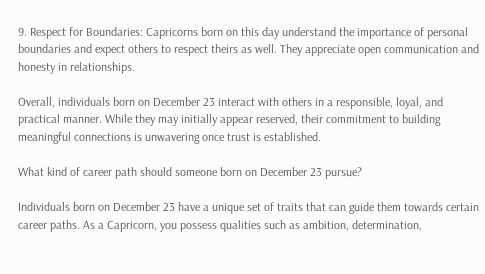9. Respect for Boundaries: Capricorns born on this day understand the importance of personal boundaries and expect others to respect theirs as well. They appreciate open communication and honesty in relationships.

Overall, individuals born on December 23 interact with others in a responsible, loyal, and practical manner. While they may initially appear reserved, their commitment to building meaningful connections is unwavering once trust is established.

What kind of career path should someone born on December 23 pursue?

Individuals born on December 23 have a unique set of traits that can guide them towards certain career paths. As a Capricorn, you possess qualities such as ambition, determination,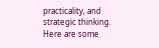practicality, and strategic thinking. Here are some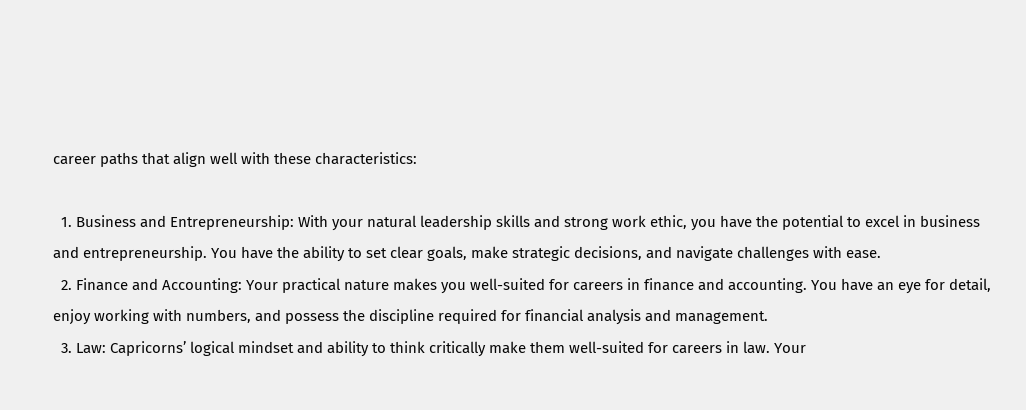career paths that align well with these characteristics:

  1. Business and Entrepreneurship: With your natural leadership skills and strong work ethic, you have the potential to excel in business and entrepreneurship. You have the ability to set clear goals, make strategic decisions, and navigate challenges with ease.
  2. Finance and Accounting: Your practical nature makes you well-suited for careers in finance and accounting. You have an eye for detail, enjoy working with numbers, and possess the discipline required for financial analysis and management.
  3. Law: Capricorns’ logical mindset and ability to think critically make them well-suited for careers in law. Your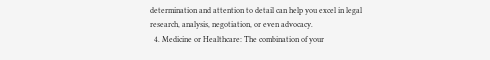determination and attention to detail can help you excel in legal research, analysis, negotiation, or even advocacy.
  4. Medicine or Healthcare: The combination of your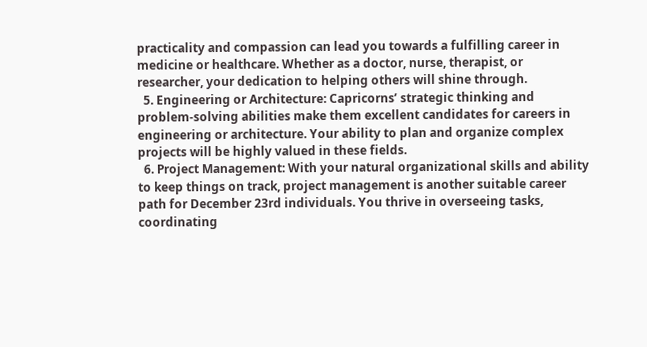practicality and compassion can lead you towards a fulfilling career in medicine or healthcare. Whether as a doctor, nurse, therapist, or researcher, your dedication to helping others will shine through.
  5. Engineering or Architecture: Capricorns’ strategic thinking and problem-solving abilities make them excellent candidates for careers in engineering or architecture. Your ability to plan and organize complex projects will be highly valued in these fields.
  6. Project Management: With your natural organizational skills and ability to keep things on track, project management is another suitable career path for December 23rd individuals. You thrive in overseeing tasks, coordinating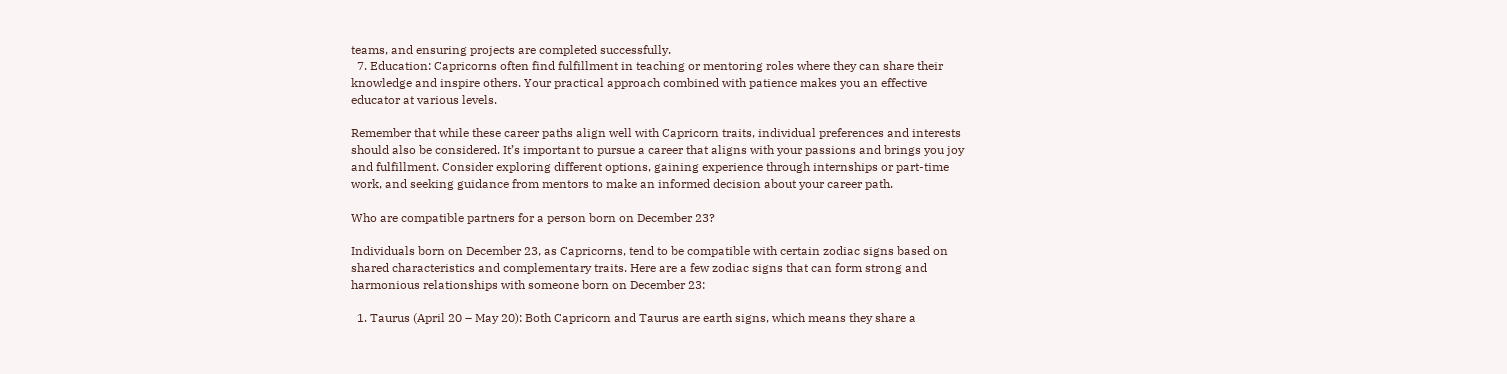teams, and ensuring projects are completed successfully.
  7. Education: Capricorns often find fulfillment in teaching or mentoring roles where they can share their knowledge and inspire others. Your practical approach combined with patience makes you an effective educator at various levels.

Remember that while these career paths align well with Capricorn traits, individual preferences and interests should also be considered. It’s important to pursue a career that aligns with your passions and brings you joy and fulfillment. Consider exploring different options, gaining experience through internships or part-time work, and seeking guidance from mentors to make an informed decision about your career path.

Who are compatible partners for a person born on December 23?

Individuals born on December 23, as Capricorns, tend to be compatible with certain zodiac signs based on shared characteristics and complementary traits. Here are a few zodiac signs that can form strong and harmonious relationships with someone born on December 23:

  1. Taurus (April 20 – May 20): Both Capricorn and Taurus are earth signs, which means they share a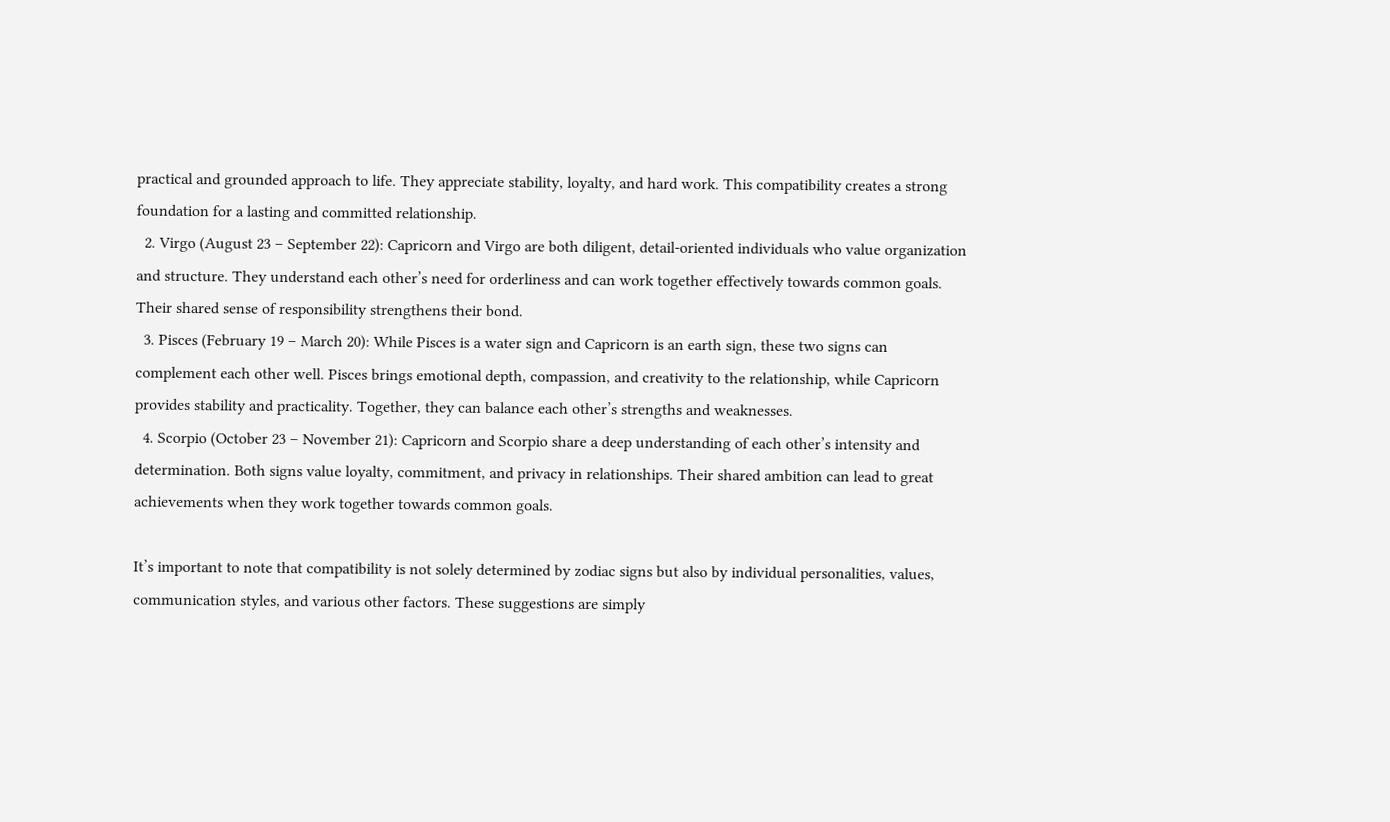practical and grounded approach to life. They appreciate stability, loyalty, and hard work. This compatibility creates a strong foundation for a lasting and committed relationship.
  2. Virgo (August 23 – September 22): Capricorn and Virgo are both diligent, detail-oriented individuals who value organization and structure. They understand each other’s need for orderliness and can work together effectively towards common goals. Their shared sense of responsibility strengthens their bond.
  3. Pisces (February 19 – March 20): While Pisces is a water sign and Capricorn is an earth sign, these two signs can complement each other well. Pisces brings emotional depth, compassion, and creativity to the relationship, while Capricorn provides stability and practicality. Together, they can balance each other’s strengths and weaknesses.
  4. Scorpio (October 23 – November 21): Capricorn and Scorpio share a deep understanding of each other’s intensity and determination. Both signs value loyalty, commitment, and privacy in relationships. Their shared ambition can lead to great achievements when they work together towards common goals.

It’s important to note that compatibility is not solely determined by zodiac signs but also by individual personalities, values, communication styles, and various other factors. These suggestions are simply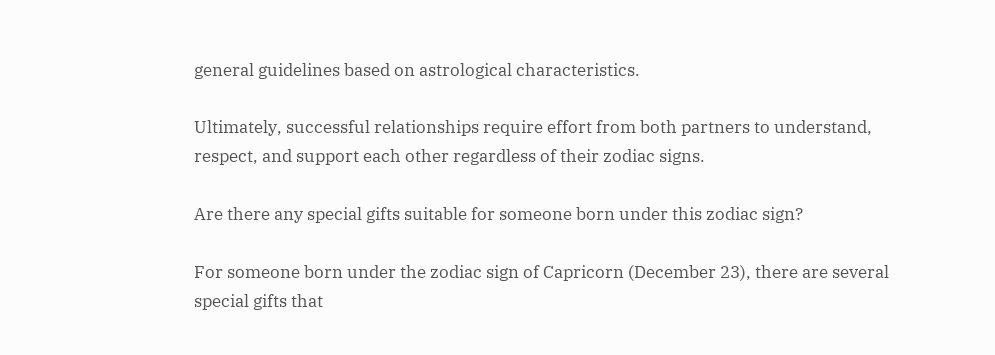general guidelines based on astrological characteristics.

Ultimately, successful relationships require effort from both partners to understand, respect, and support each other regardless of their zodiac signs.

Are there any special gifts suitable for someone born under this zodiac sign?

For someone born under the zodiac sign of Capricorn (December 23), there are several special gifts that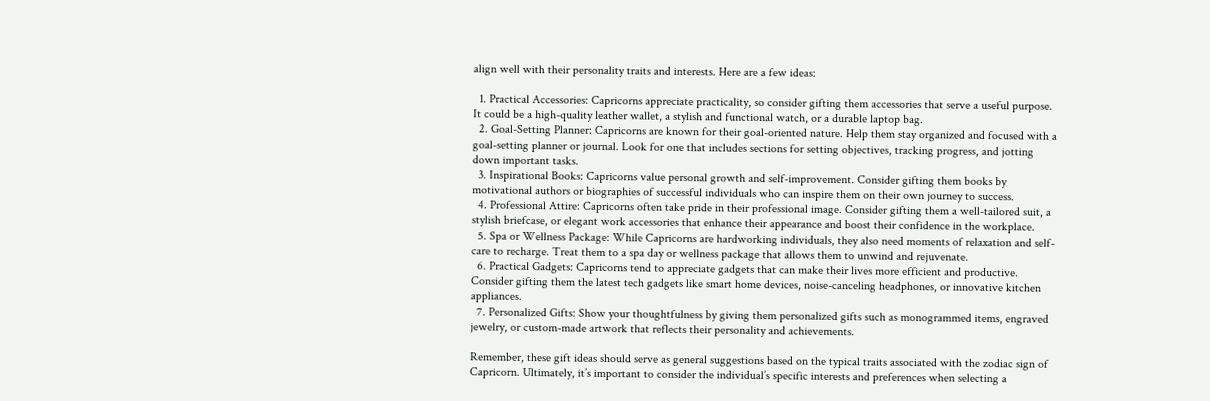align well with their personality traits and interests. Here are a few ideas:

  1. Practical Accessories: Capricorns appreciate practicality, so consider gifting them accessories that serve a useful purpose. It could be a high-quality leather wallet, a stylish and functional watch, or a durable laptop bag.
  2. Goal-Setting Planner: Capricorns are known for their goal-oriented nature. Help them stay organized and focused with a goal-setting planner or journal. Look for one that includes sections for setting objectives, tracking progress, and jotting down important tasks.
  3. Inspirational Books: Capricorns value personal growth and self-improvement. Consider gifting them books by motivational authors or biographies of successful individuals who can inspire them on their own journey to success.
  4. Professional Attire: Capricorns often take pride in their professional image. Consider gifting them a well-tailored suit, a stylish briefcase, or elegant work accessories that enhance their appearance and boost their confidence in the workplace.
  5. Spa or Wellness Package: While Capricorns are hardworking individuals, they also need moments of relaxation and self-care to recharge. Treat them to a spa day or wellness package that allows them to unwind and rejuvenate.
  6. Practical Gadgets: Capricorns tend to appreciate gadgets that can make their lives more efficient and productive. Consider gifting them the latest tech gadgets like smart home devices, noise-canceling headphones, or innovative kitchen appliances.
  7. Personalized Gifts: Show your thoughtfulness by giving them personalized gifts such as monogrammed items, engraved jewelry, or custom-made artwork that reflects their personality and achievements.

Remember, these gift ideas should serve as general suggestions based on the typical traits associated with the zodiac sign of Capricorn. Ultimately, it’s important to consider the individual’s specific interests and preferences when selecting a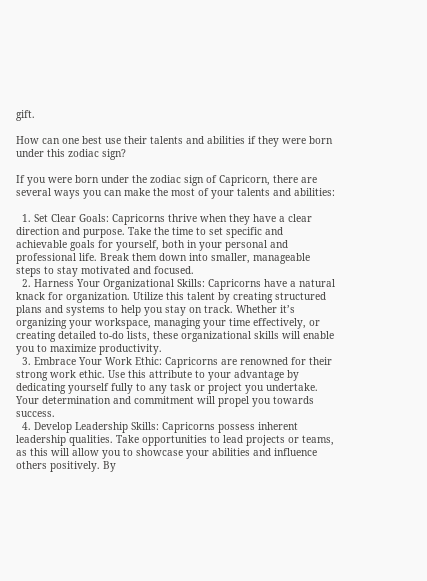gift.

How can one best use their talents and abilities if they were born under this zodiac sign?

If you were born under the zodiac sign of Capricorn, there are several ways you can make the most of your talents and abilities:

  1. Set Clear Goals: Capricorns thrive when they have a clear direction and purpose. Take the time to set specific and achievable goals for yourself, both in your personal and professional life. Break them down into smaller, manageable steps to stay motivated and focused.
  2. Harness Your Organizational Skills: Capricorns have a natural knack for organization. Utilize this talent by creating structured plans and systems to help you stay on track. Whether it’s organizing your workspace, managing your time effectively, or creating detailed to-do lists, these organizational skills will enable you to maximize productivity.
  3. Embrace Your Work Ethic: Capricorns are renowned for their strong work ethic. Use this attribute to your advantage by dedicating yourself fully to any task or project you undertake. Your determination and commitment will propel you towards success.
  4. Develop Leadership Skills: Capricorns possess inherent leadership qualities. Take opportunities to lead projects or teams, as this will allow you to showcase your abilities and influence others positively. By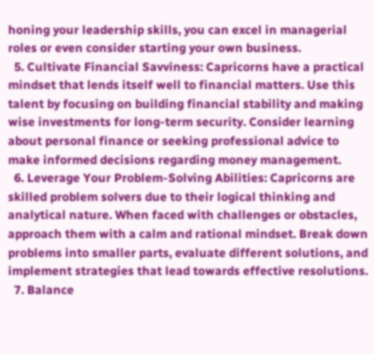honing your leadership skills, you can excel in managerial roles or even consider starting your own business.
  5. Cultivate Financial Savviness: Capricorns have a practical mindset that lends itself well to financial matters. Use this talent by focusing on building financial stability and making wise investments for long-term security. Consider learning about personal finance or seeking professional advice to make informed decisions regarding money management.
  6. Leverage Your Problem-Solving Abilities: Capricorns are skilled problem solvers due to their logical thinking and analytical nature. When faced with challenges or obstacles, approach them with a calm and rational mindset. Break down problems into smaller parts, evaluate different solutions, and implement strategies that lead towards effective resolutions.
  7. Balance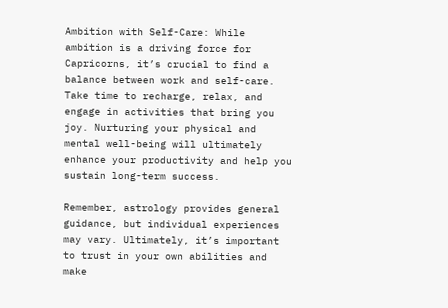Ambition with Self-Care: While ambition is a driving force for Capricorns, it’s crucial to find a balance between work and self-care. Take time to recharge, relax, and engage in activities that bring you joy. Nurturing your physical and mental well-being will ultimately enhance your productivity and help you sustain long-term success.

Remember, astrology provides general guidance, but individual experiences may vary. Ultimately, it’s important to trust in your own abilities and make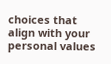choices that align with your personal values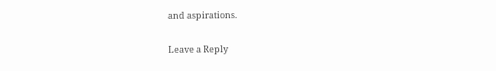and aspirations.

Leave a Reply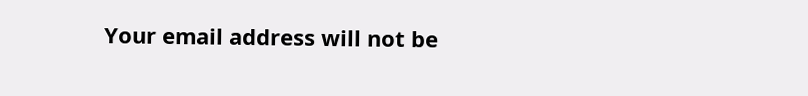Your email address will not be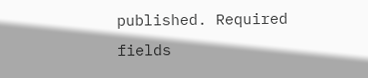published. Required fields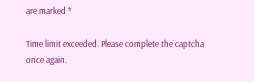are marked *

Time limit exceeded. Please complete the captcha once again.